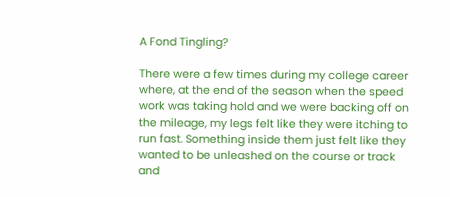A Fond Tingling?

There were a few times during my college career where, at the end of the season when the speed work was taking hold and we were backing off on the mileage, my legs felt like they were itching to run fast. Something inside them just felt like they wanted to be unleashed on the course or track and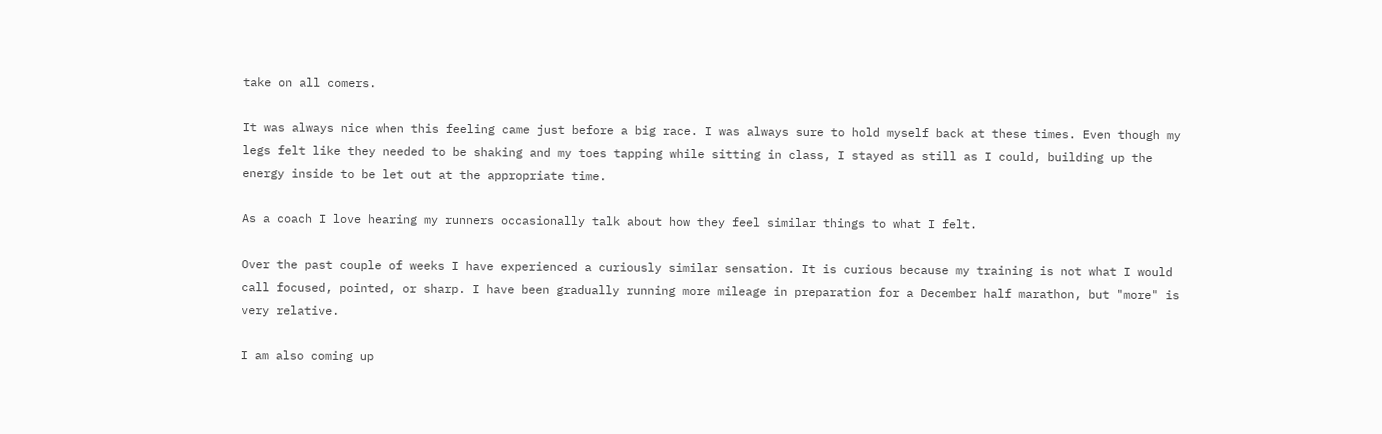take on all comers.

It was always nice when this feeling came just before a big race. I was always sure to hold myself back at these times. Even though my legs felt like they needed to be shaking and my toes tapping while sitting in class, I stayed as still as I could, building up the energy inside to be let out at the appropriate time.

As a coach I love hearing my runners occasionally talk about how they feel similar things to what I felt.

Over the past couple of weeks I have experienced a curiously similar sensation. It is curious because my training is not what I would call focused, pointed, or sharp. I have been gradually running more mileage in preparation for a December half marathon, but "more" is very relative.

I am also coming up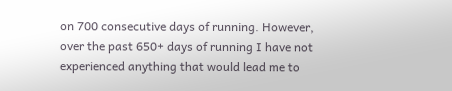on 700 consecutive days of running. However, over the past 650+ days of running I have not experienced anything that would lead me to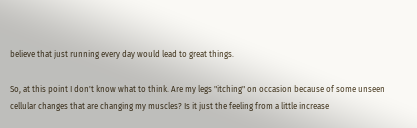believe that just running every day would lead to great things.

So, at this point I don't know what to think. Are my legs "itching" on occasion because of some unseen cellular changes that are changing my muscles? Is it just the feeling from a little increase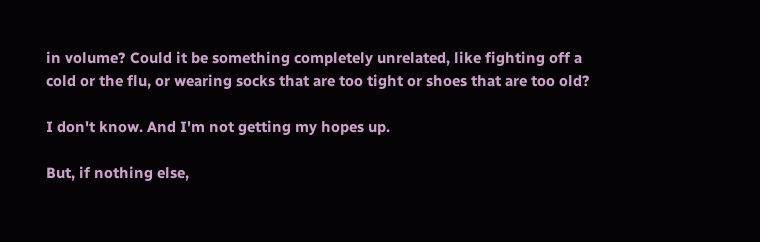in volume? Could it be something completely unrelated, like fighting off a cold or the flu, or wearing socks that are too tight or shoes that are too old?

I don't know. And I'm not getting my hopes up.

But, if nothing else,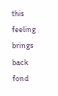this feeling brings back fond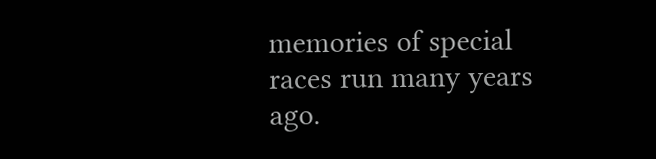memories of special races run many years ago.